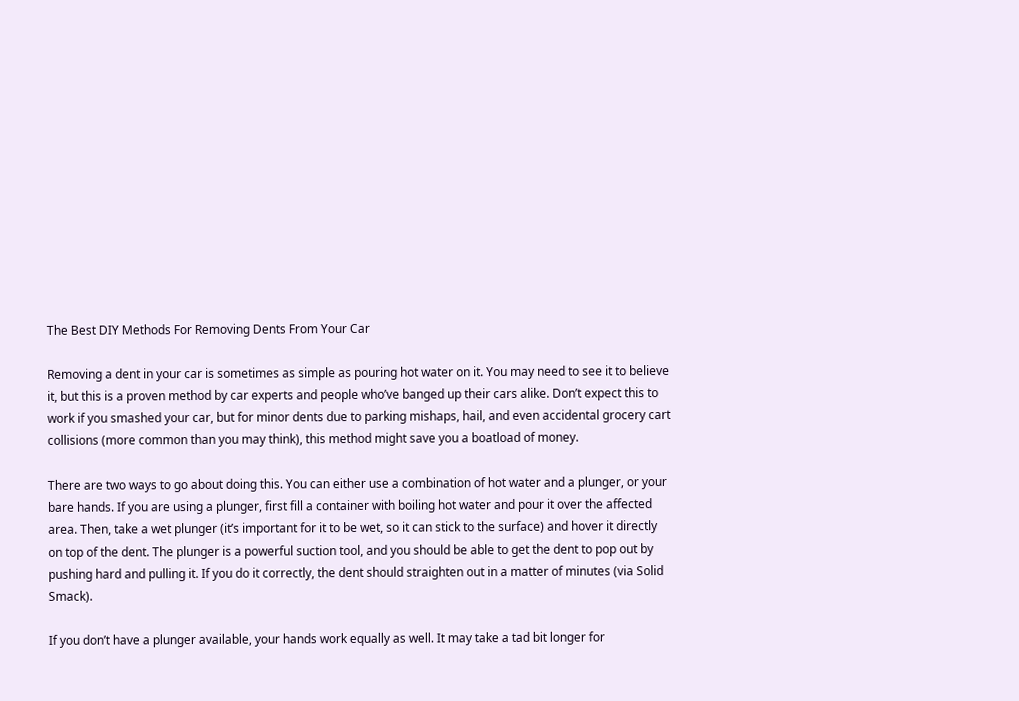The Best DIY Methods For Removing Dents From Your Car

Removing a dent in your car is sometimes as simple as pouring hot water on it. You may need to see it to believe it, but this is a proven method by car experts and people who’ve banged up their cars alike. Don’t expect this to work if you smashed your car, but for minor dents due to parking mishaps, hail, and even accidental grocery cart collisions (more common than you may think), this method might save you a boatload of money.

There are two ways to go about doing this. You can either use a combination of hot water and a plunger, or your bare hands. If you are using a plunger, first fill a container with boiling hot water and pour it over the affected area. Then, take a wet plunger (it’s important for it to be wet, so it can stick to the surface) and hover it directly on top of the dent. The plunger is a powerful suction tool, and you should be able to get the dent to pop out by pushing hard and pulling it. If you do it correctly, the dent should straighten out in a matter of minutes (via Solid Smack).

If you don’t have a plunger available, your hands work equally as well. It may take a tad bit longer for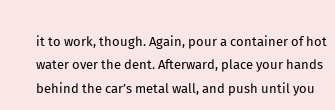it to work, though. Again, pour a container of hot water over the dent. Afterward, place your hands behind the car’s metal wall, and push until you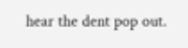hear the dent pop out.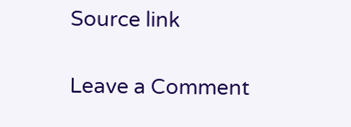Source link

Leave a Comment